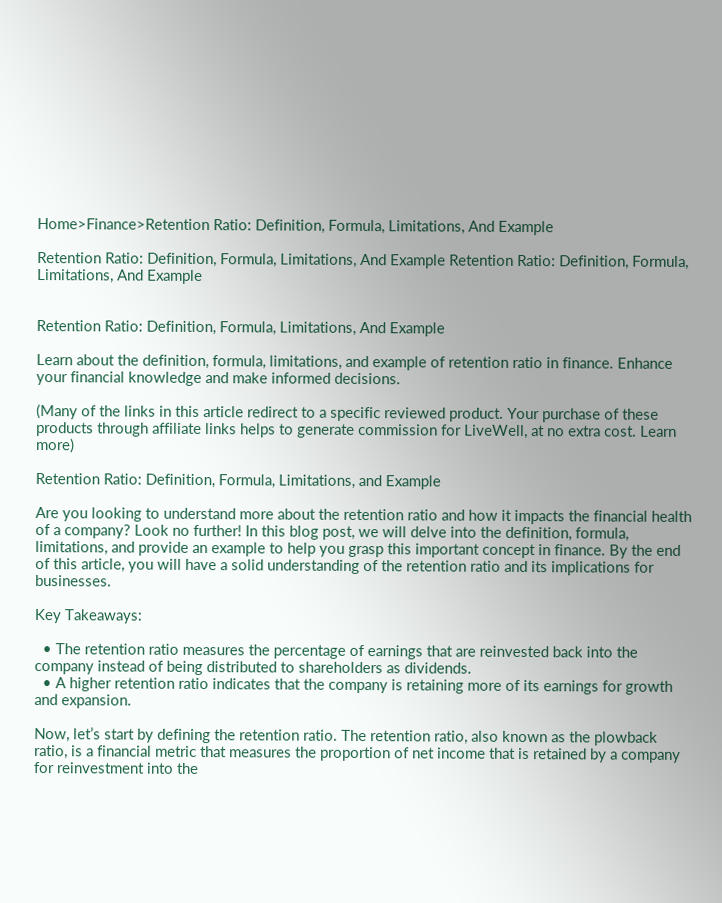Home>Finance>Retention Ratio: Definition, Formula, Limitations, And Example

Retention Ratio: Definition, Formula, Limitations, And Example Retention Ratio: Definition, Formula, Limitations, And Example


Retention Ratio: Definition, Formula, Limitations, And Example

Learn about the definition, formula, limitations, and example of retention ratio in finance. Enhance your financial knowledge and make informed decisions.

(Many of the links in this article redirect to a specific reviewed product. Your purchase of these products through affiliate links helps to generate commission for LiveWell, at no extra cost. Learn more)

Retention Ratio: Definition, Formula, Limitations, and Example

Are you looking to understand more about the retention ratio and how it impacts the financial health of a company? Look no further! In this blog post, we will delve into the definition, formula, limitations, and provide an example to help you grasp this important concept in finance. By the end of this article, you will have a solid understanding of the retention ratio and its implications for businesses.

Key Takeaways:

  • The retention ratio measures the percentage of earnings that are reinvested back into the company instead of being distributed to shareholders as dividends.
  • A higher retention ratio indicates that the company is retaining more of its earnings for growth and expansion.

Now, let’s start by defining the retention ratio. The retention ratio, also known as the plowback ratio, is a financial metric that measures the proportion of net income that is retained by a company for reinvestment into the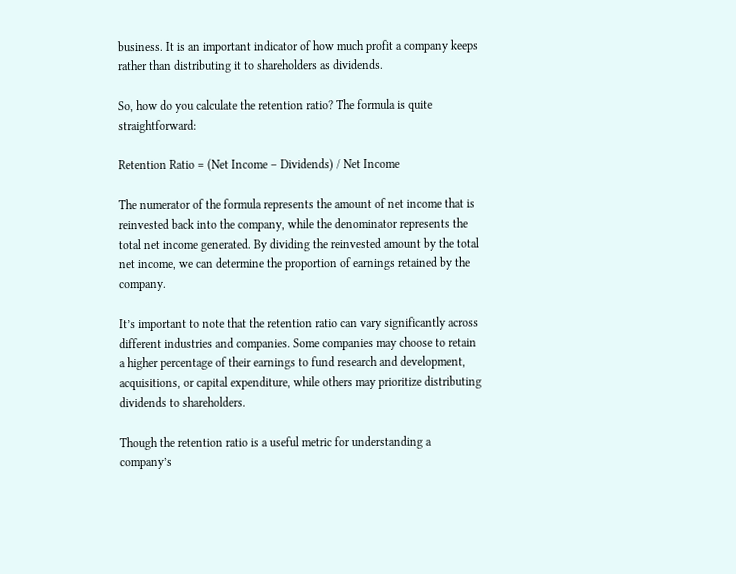business. It is an important indicator of how much profit a company keeps rather than distributing it to shareholders as dividends.

So, how do you calculate the retention ratio? The formula is quite straightforward:

Retention Ratio = (Net Income – Dividends) / Net Income

The numerator of the formula represents the amount of net income that is reinvested back into the company, while the denominator represents the total net income generated. By dividing the reinvested amount by the total net income, we can determine the proportion of earnings retained by the company.

It’s important to note that the retention ratio can vary significantly across different industries and companies. Some companies may choose to retain a higher percentage of their earnings to fund research and development, acquisitions, or capital expenditure, while others may prioritize distributing dividends to shareholders.

Though the retention ratio is a useful metric for understanding a company’s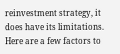reinvestment strategy, it does have its limitations. Here are a few factors to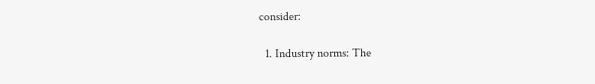consider:

  1. Industry norms: The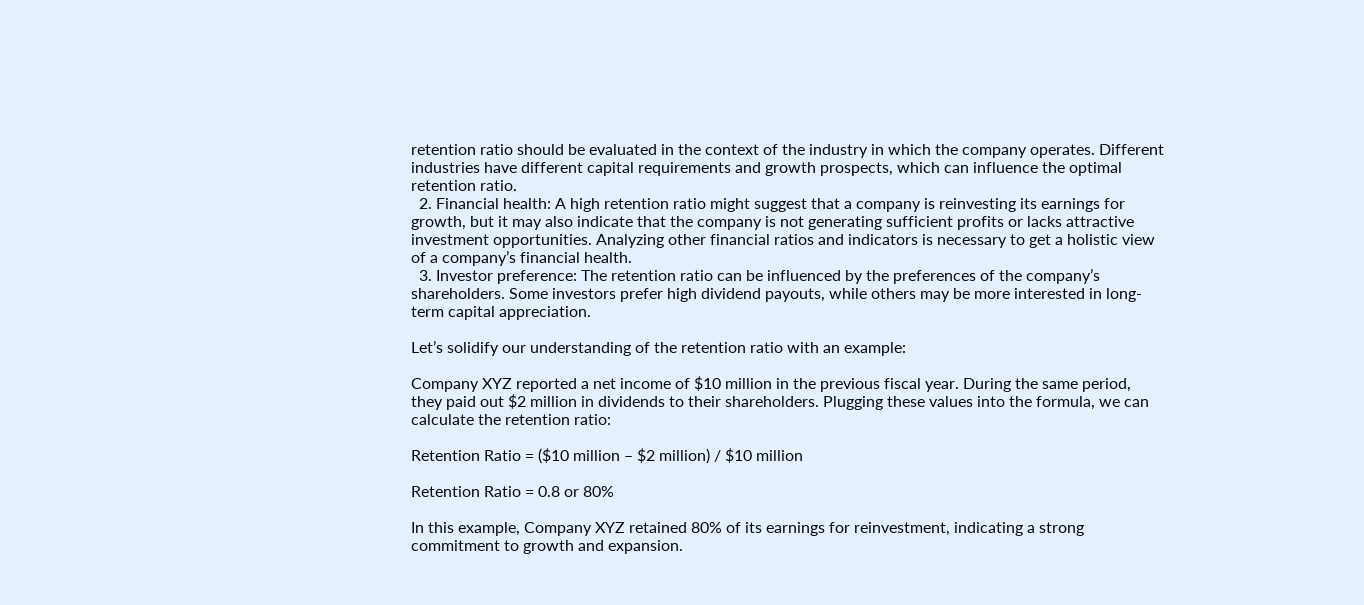retention ratio should be evaluated in the context of the industry in which the company operates. Different industries have different capital requirements and growth prospects, which can influence the optimal retention ratio.
  2. Financial health: A high retention ratio might suggest that a company is reinvesting its earnings for growth, but it may also indicate that the company is not generating sufficient profits or lacks attractive investment opportunities. Analyzing other financial ratios and indicators is necessary to get a holistic view of a company’s financial health.
  3. Investor preference: The retention ratio can be influenced by the preferences of the company’s shareholders. Some investors prefer high dividend payouts, while others may be more interested in long-term capital appreciation.

Let’s solidify our understanding of the retention ratio with an example:

Company XYZ reported a net income of $10 million in the previous fiscal year. During the same period, they paid out $2 million in dividends to their shareholders. Plugging these values into the formula, we can calculate the retention ratio:

Retention Ratio = ($10 million – $2 million) / $10 million

Retention Ratio = 0.8 or 80%

In this example, Company XYZ retained 80% of its earnings for reinvestment, indicating a strong commitment to growth and expansion.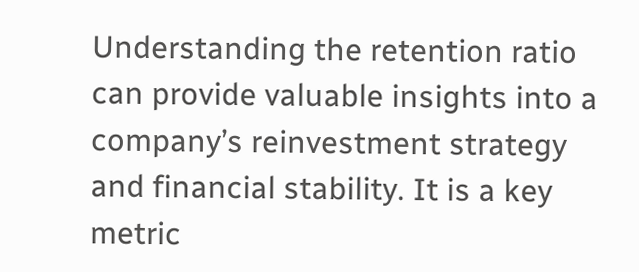Understanding the retention ratio can provide valuable insights into a company’s reinvestment strategy and financial stability. It is a key metric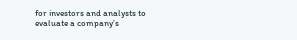for investors and analysts to evaluate a company’s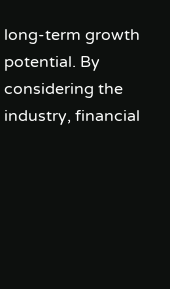long-term growth potential. By considering the industry, financial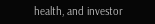health, and investor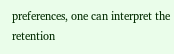preferences, one can interpret the retention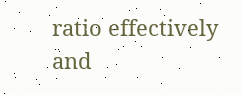ratio effectively and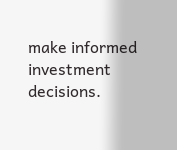make informed investment decisions.